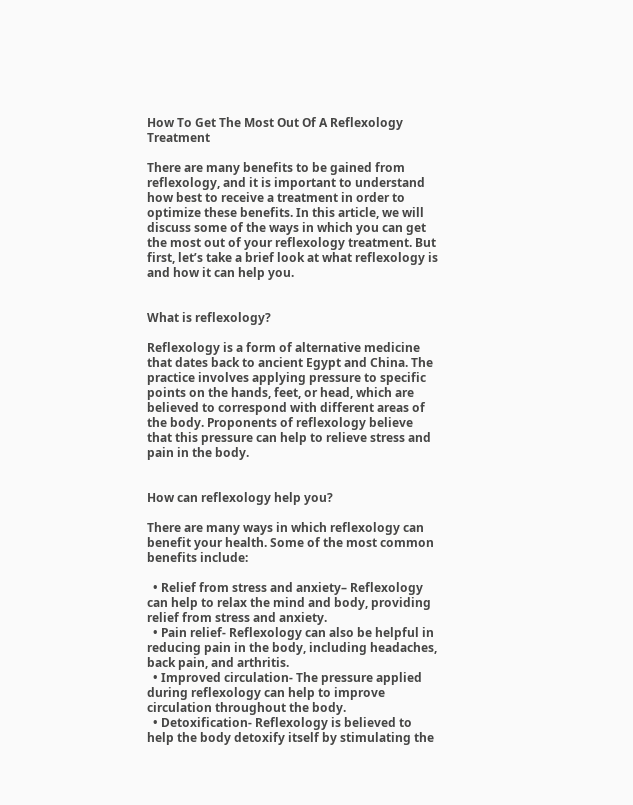How To Get The Most Out Of A Reflexology Treatment

There are many benefits to be gained from reflexology, and it is important to understand how best to receive a treatment in order to optimize these benefits. In this article, we will discuss some of the ways in which you can get the most out of your reflexology treatment. But first, let’s take a brief look at what reflexology is and how it can help you.


What is reflexology?

Reflexology is a form of alternative medicine that dates back to ancient Egypt and China. The practice involves applying pressure to specific points on the hands, feet, or head, which are believed to correspond with different areas of the body. Proponents of reflexology believe that this pressure can help to relieve stress and pain in the body.


How can reflexology help you?

There are many ways in which reflexology can benefit your health. Some of the most common benefits include:

  • Relief from stress and anxiety– Reflexology can help to relax the mind and body, providing relief from stress and anxiety.
  • Pain relief- Reflexology can also be helpful in reducing pain in the body, including headaches, back pain, and arthritis.
  • Improved circulation- The pressure applied during reflexology can help to improve circulation throughout the body.
  • Detoxification- Reflexology is believed to help the body detoxify itself by stimulating the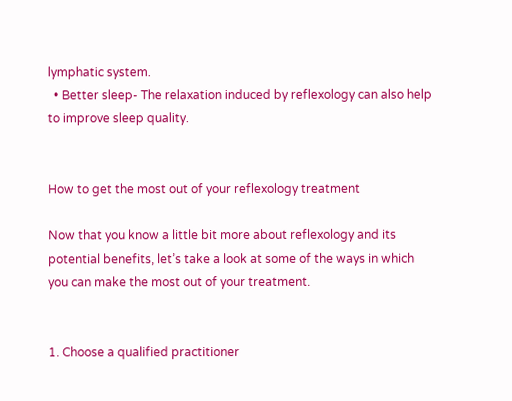lymphatic system.
  • Better sleep- The relaxation induced by reflexology can also help to improve sleep quality.


How to get the most out of your reflexology treatment

Now that you know a little bit more about reflexology and its potential benefits, let’s take a look at some of the ways in which you can make the most out of your treatment.


1. Choose a qualified practitioner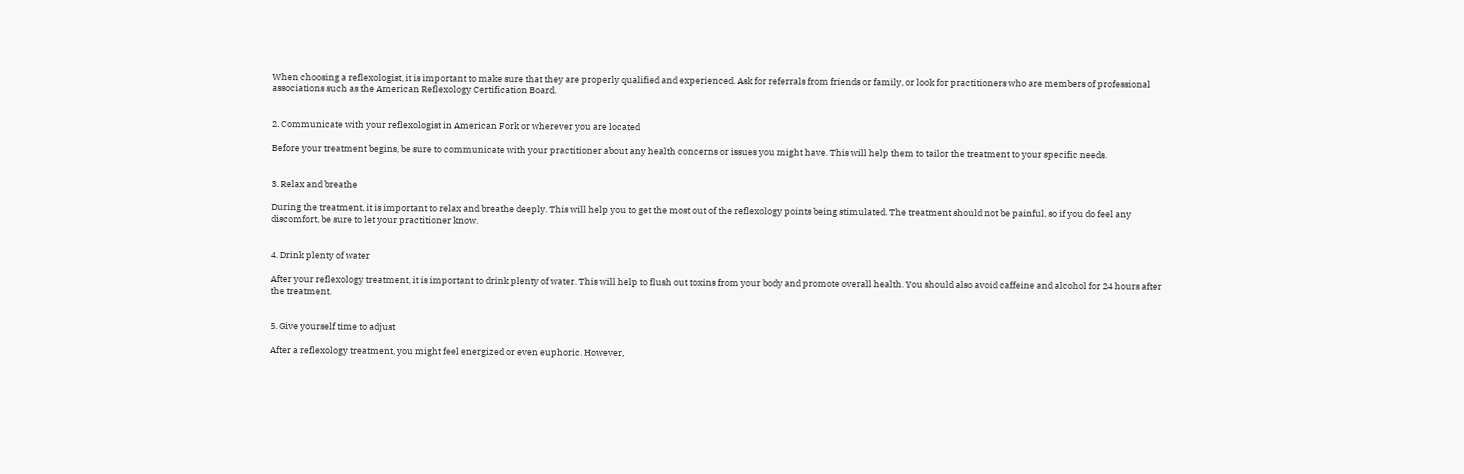When choosing a reflexologist, it is important to make sure that they are properly qualified and experienced. Ask for referrals from friends or family, or look for practitioners who are members of professional associations such as the American Reflexology Certification Board.


2. Communicate with your reflexologist in American Fork or wherever you are located

Before your treatment begins, be sure to communicate with your practitioner about any health concerns or issues you might have. This will help them to tailor the treatment to your specific needs.


3. Relax and breathe

During the treatment, it is important to relax and breathe deeply. This will help you to get the most out of the reflexology points being stimulated. The treatment should not be painful, so if you do feel any discomfort, be sure to let your practitioner know.


4. Drink plenty of water

After your reflexology treatment, it is important to drink plenty of water. This will help to flush out toxins from your body and promote overall health. You should also avoid caffeine and alcohol for 24 hours after the treatment.


5. Give yourself time to adjust

After a reflexology treatment, you might feel energized or even euphoric. However,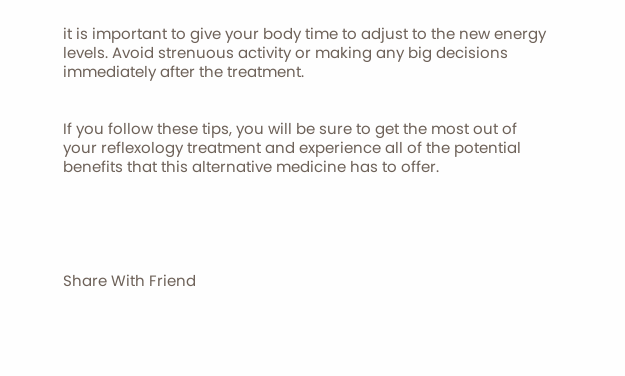it is important to give your body time to adjust to the new energy levels. Avoid strenuous activity or making any big decisions immediately after the treatment.


If you follow these tips, you will be sure to get the most out of your reflexology treatment and experience all of the potential benefits that this alternative medicine has to offer.





Share With Friend